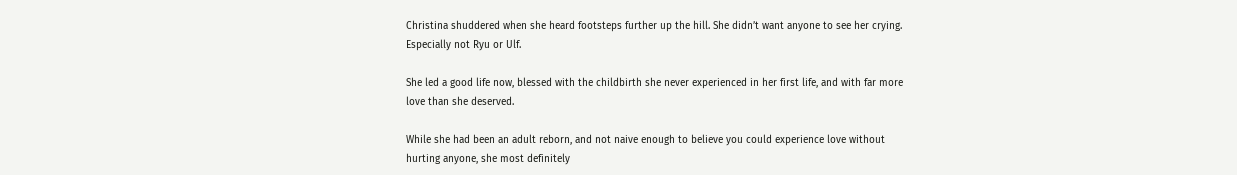Christina shuddered when she heard footsteps further up the hill. She didn’t want anyone to see her crying. Especially not Ryu or Ulf.

She led a good life now, blessed with the childbirth she never experienced in her first life, and with far more love than she deserved.

While she had been an adult reborn, and not naive enough to believe you could experience love without hurting anyone, she most definitely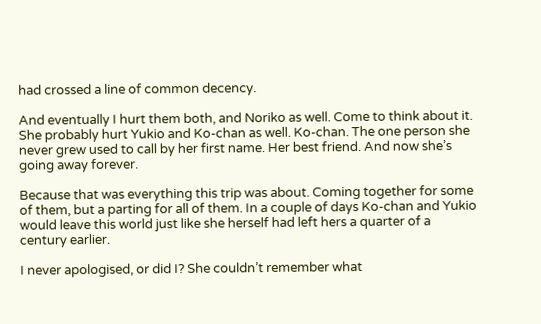had crossed a line of common decency.

And eventually I hurt them both, and Noriko as well. Come to think about it. She probably hurt Yukio and Ko-chan as well. Ko-chan. The one person she never grew used to call by her first name. Her best friend. And now she’s going away forever.

Because that was everything this trip was about. Coming together for some of them, but a parting for all of them. In a couple of days Ko-chan and Yukio would leave this world just like she herself had left hers a quarter of a century earlier.

I never apologised, or did I? She couldn’t remember what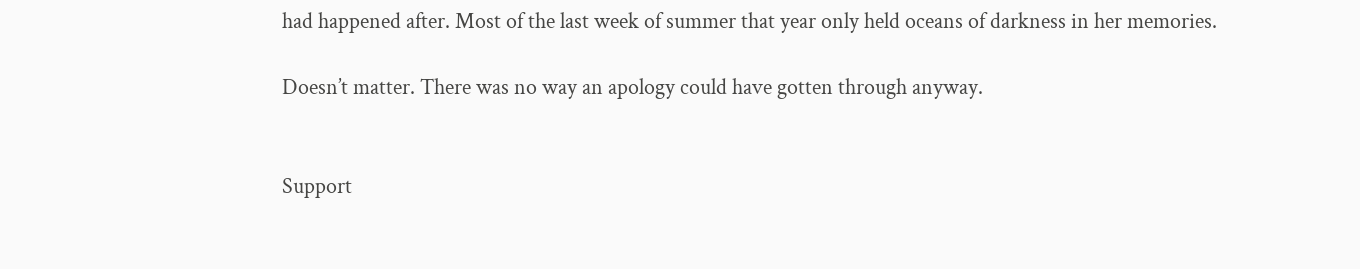had happened after. Most of the last week of summer that year only held oceans of darkness in her memories.

Doesn’t matter. There was no way an apology could have gotten through anyway.


Support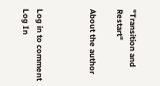"Transition and Restart"

About the author



Log in to comment
Log In